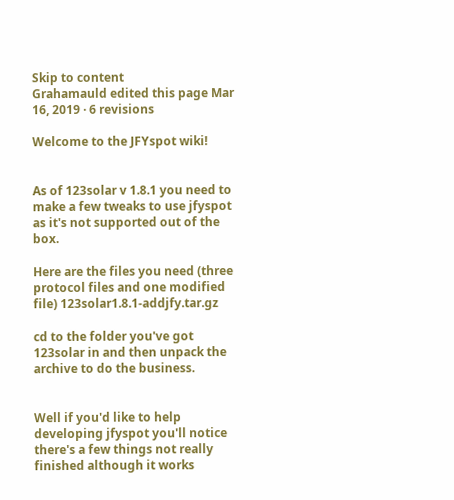Skip to content
Grahamauld edited this page Mar 16, 2019 · 6 revisions

Welcome to the JFYspot wiki!


As of 123solar v 1.8.1 you need to make a few tweaks to use jfyspot as it's not supported out of the box.

Here are the files you need (three protocol files and one modified file) 123solar1.8.1-addjfy.tar.gz

cd to the folder you've got 123solar in and then unpack the archive to do the business.


Well if you'd like to help developing jfyspot you'll notice there's a few things not really finished although it works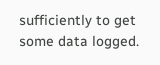sufficiently to get some data logged.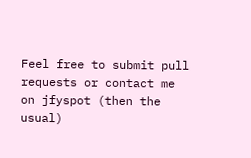Feel free to submit pull requests or contact me on jfyspot (then the usual)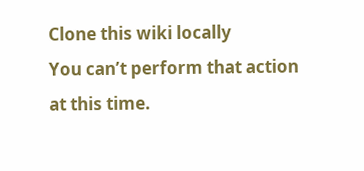Clone this wiki locally
You can’t perform that action at this time.